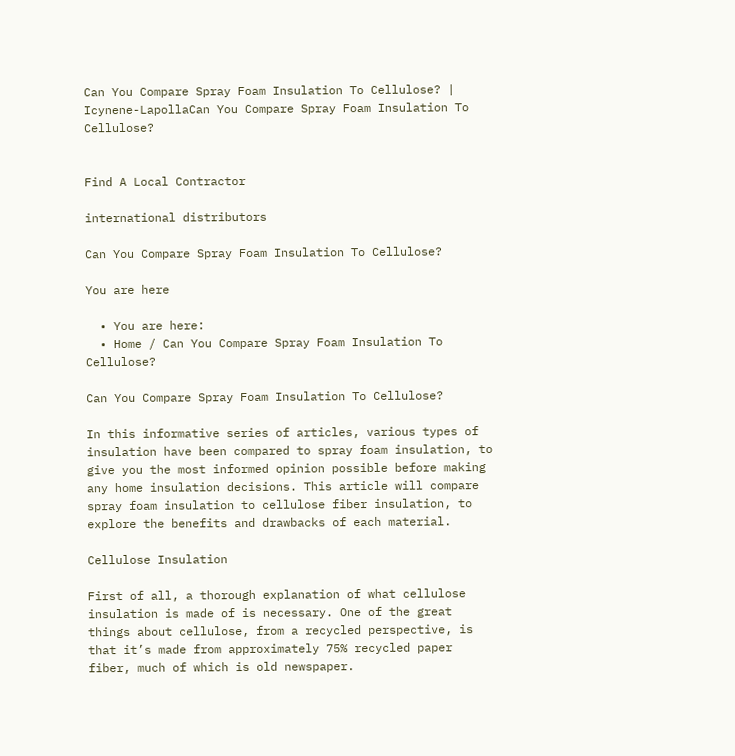Can You Compare Spray Foam Insulation To Cellulose? | Icynene-LapollaCan You Compare Spray Foam Insulation To Cellulose?


Find A Local Contractor

international distributors

Can You Compare Spray Foam Insulation To Cellulose?

You are here

  • You are here:
  • Home / Can You Compare Spray Foam Insulation To Cellulose?

Can You Compare Spray Foam Insulation To Cellulose?

In this informative series of articles, various types of insulation have been compared to spray foam insulation, to give you the most informed opinion possible before making any home insulation decisions. This article will compare spray foam insulation to cellulose fiber insulation, to explore the benefits and drawbacks of each material.

Cellulose Insulation

First of all, a thorough explanation of what cellulose insulation is made of is necessary. One of the great things about cellulose, from a recycled perspective, is that it’s made from approximately 75% recycled paper fiber, much of which is old newspaper.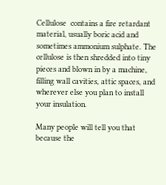Cellulose  contains a fire retardant material, usually boric acid and sometimes ammonium sulphate. The cellulose is then shredded into tiny pieces and blown in by a machine, filling wall cavities, attic spaces, and wherever else you plan to install your insulation.

Many people will tell you that because the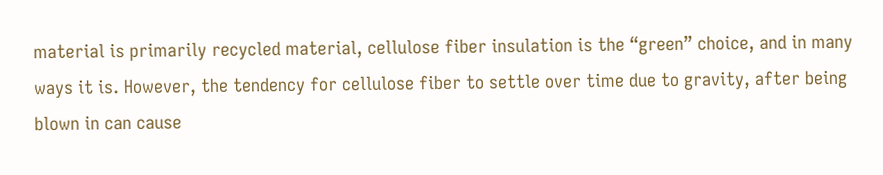material is primarily recycled material, cellulose fiber insulation is the “green” choice, and in many ways it is. However, the tendency for cellulose fiber to settle over time due to gravity, after being blown in can cause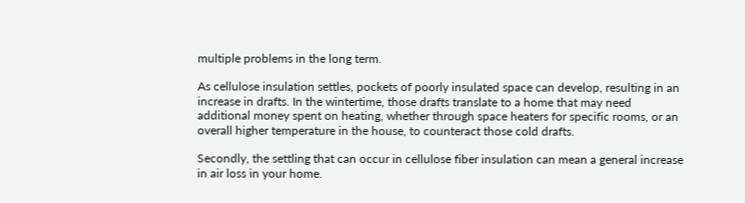multiple problems in the long term.

As cellulose insulation settles, pockets of poorly insulated space can develop, resulting in an increase in drafts. In the wintertime, those drafts translate to a home that may need additional money spent on heating, whether through space heaters for specific rooms, or an overall higher temperature in the house, to counteract those cold drafts.

Secondly, the settling that can occur in cellulose fiber insulation can mean a general increase in air loss in your home.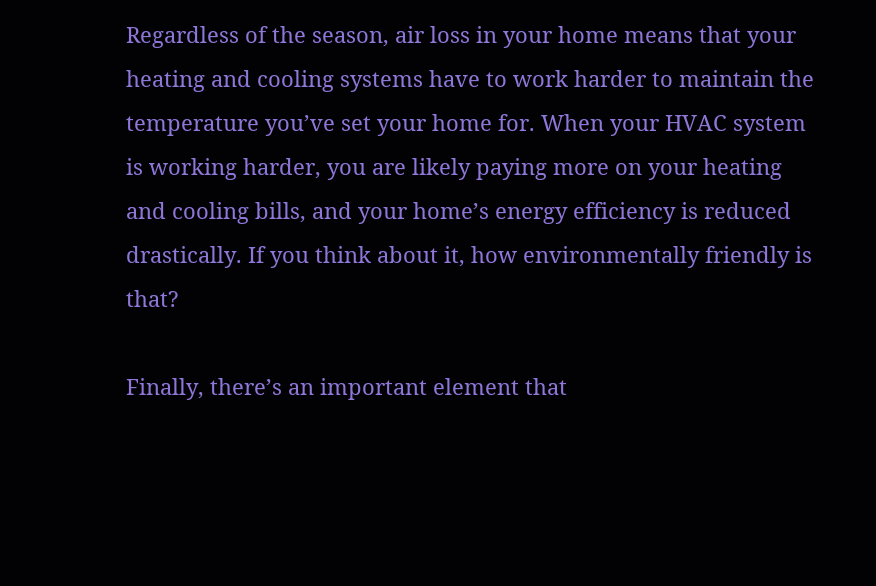Regardless of the season, air loss in your home means that your heating and cooling systems have to work harder to maintain the temperature you’ve set your home for. When your HVAC system is working harder, you are likely paying more on your heating and cooling bills, and your home’s energy efficiency is reduced drastically. If you think about it, how environmentally friendly is that?

Finally, there’s an important element that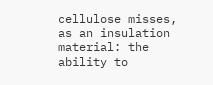cellulose misses, as an insulation material: the ability to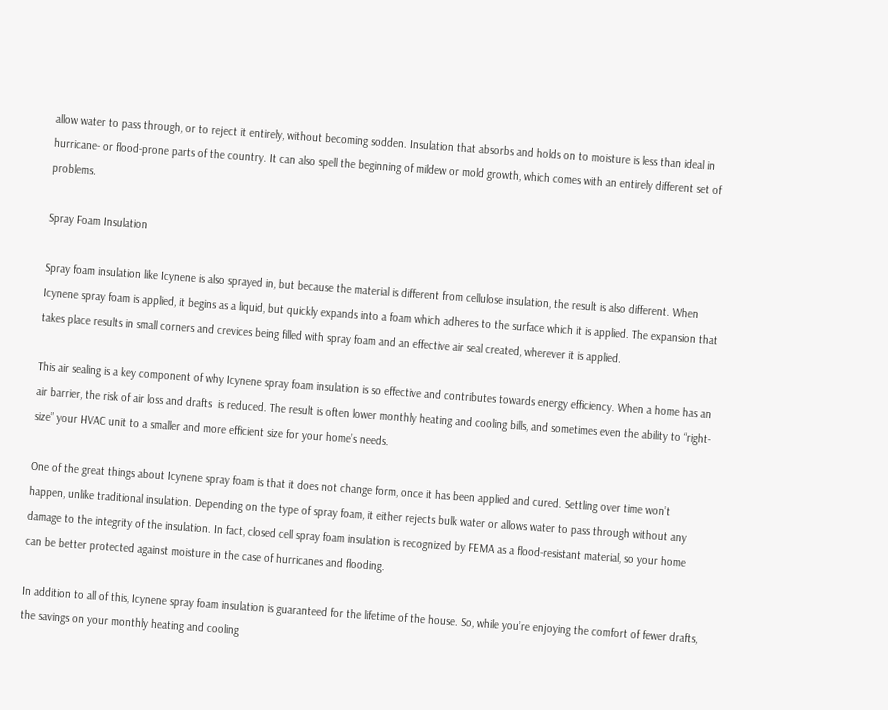allow water to pass through, or to reject it entirely, without becoming sodden. Insulation that absorbs and holds on to moisture is less than ideal in hurricane- or flood-prone parts of the country. It can also spell the beginning of mildew or mold growth, which comes with an entirely different set of problems.

Spray Foam Insulation

Spray foam insulation like Icynene is also sprayed in, but because the material is different from cellulose insulation, the result is also different. When Icynene spray foam is applied, it begins as a liquid, but quickly expands into a foam which adheres to the surface which it is applied. The expansion that takes place results in small corners and crevices being filled with spray foam and an effective air seal created, wherever it is applied.

This air sealing is a key component of why Icynene spray foam insulation is so effective and contributes towards energy efficiency. When a home has an air barrier, the risk of air loss and drafts  is reduced. The result is often lower monthly heating and cooling bills, and sometimes even the ability to “right-size” your HVAC unit to a smaller and more efficient size for your home’s needs.

One of the great things about Icynene spray foam is that it does not change form, once it has been applied and cured. Settling over time won’t happen, unlike traditional insulation. Depending on the type of spray foam, it either rejects bulk water or allows water to pass through without any damage to the integrity of the insulation. In fact, closed cell spray foam insulation is recognized by FEMA as a flood-resistant material, so your home can be better protected against moisture in the case of hurricanes and flooding.

In addition to all of this, Icynene spray foam insulation is guaranteed for the lifetime of the house. So, while you’re enjoying the comfort of fewer drafts, the savings on your monthly heating and cooling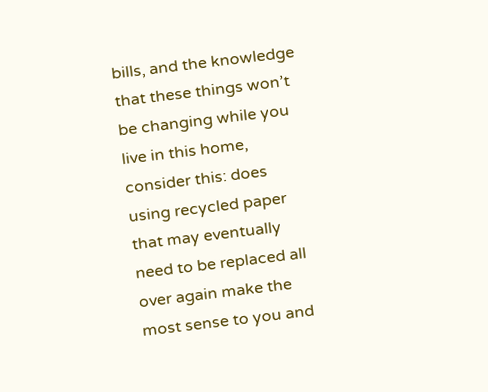bills, and the knowledge that these things won’t be changing while you live in this home, consider this: does using recycled paper that may eventually need to be replaced all over again make the most sense to you and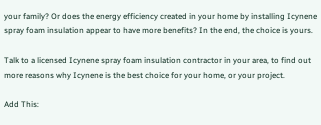your family? Or does the energy efficiency created in your home by installing Icynene spray foam insulation appear to have more benefits? In the end, the choice is yours.

Talk to a licensed Icynene spray foam insulation contractor in your area, to find out more reasons why Icynene is the best choice for your home, or your project.

Add This: